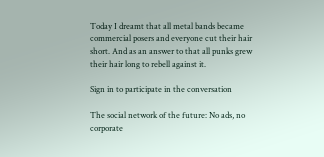Today I dreamt that all metal bands became commercial posers and everyone cut their hair short. And as an answer to that all punks grew their hair long to rebell against it.

Sign in to participate in the conversation

The social network of the future: No ads, no corporate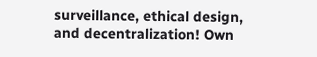surveillance, ethical design, and decentralization! Own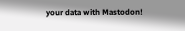your data with Mastodon!